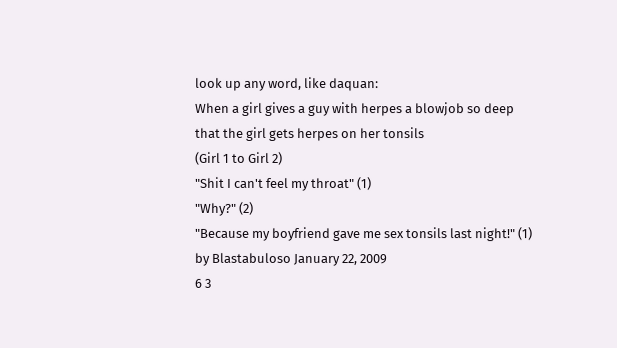look up any word, like daquan:
When a girl gives a guy with herpes a blowjob so deep that the girl gets herpes on her tonsils
(Girl 1 to Girl 2)
"Shit I can't feel my throat" (1)
"Why?" (2)
"Because my boyfriend gave me sex tonsils last night!" (1)
by Blastabuloso January 22, 2009
6 3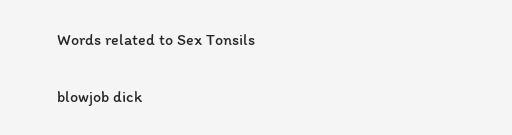Words related to Sex Tonsils

blowjob dick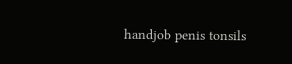handjob penis tonsils